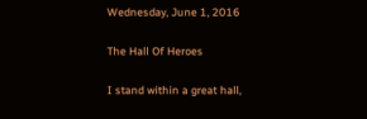Wednesday, June 1, 2016

The Hall Of Heroes

I stand within a great hall,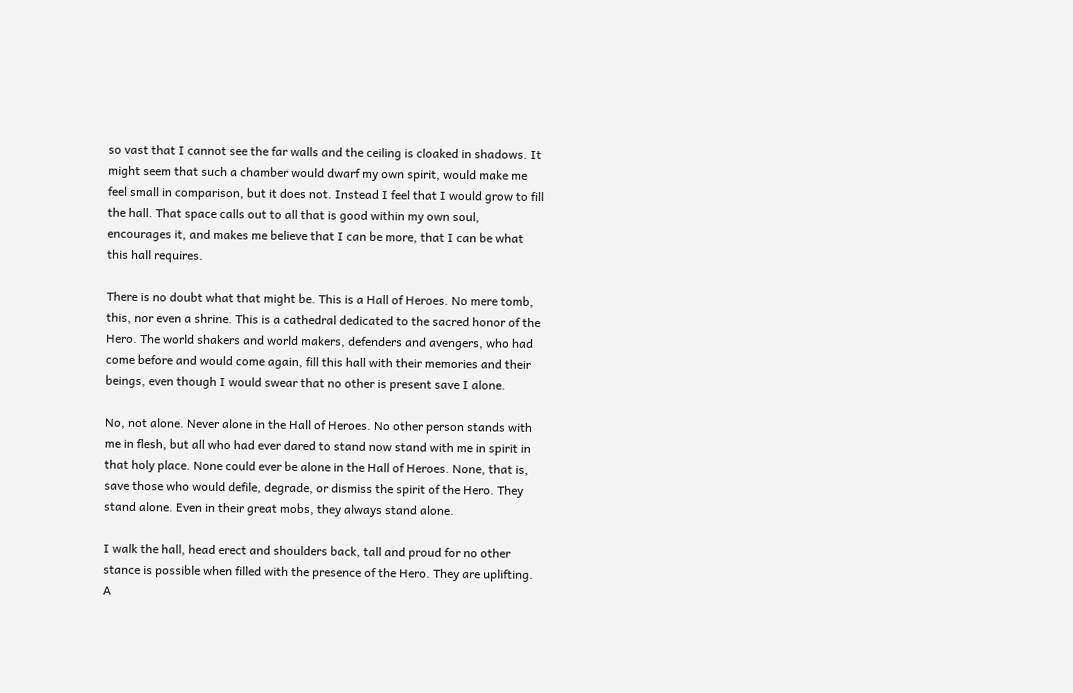so vast that I cannot see the far walls and the ceiling is cloaked in shadows. It might seem that such a chamber would dwarf my own spirit, would make me feel small in comparison, but it does not. Instead I feel that I would grow to fill the hall. That space calls out to all that is good within my own soul, encourages it, and makes me believe that I can be more, that I can be what this hall requires.

There is no doubt what that might be. This is a Hall of Heroes. No mere tomb, this, nor even a shrine. This is a cathedral dedicated to the sacred honor of the Hero. The world shakers and world makers, defenders and avengers, who had come before and would come again, fill this hall with their memories and their beings, even though I would swear that no other is present save I alone.

No, not alone. Never alone in the Hall of Heroes. No other person stands with me in flesh, but all who had ever dared to stand now stand with me in spirit in that holy place. None could ever be alone in the Hall of Heroes. None, that is, save those who would defile, degrade, or dismiss the spirit of the Hero. They stand alone. Even in their great mobs, they always stand alone.

I walk the hall, head erect and shoulders back, tall and proud for no other stance is possible when filled with the presence of the Hero. They are uplifting. A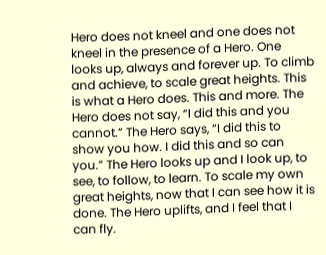Hero does not kneel and one does not kneel in the presence of a Hero. One looks up, always and forever up. To climb and achieve, to scale great heights. This is what a Hero does. This and more. The Hero does not say, “I did this and you cannot.” The Hero says, “I did this to show you how. I did this and so can you.” The Hero looks up and I look up, to see, to follow, to learn. To scale my own great heights, now that I can see how it is done. The Hero uplifts, and I feel that I can fly.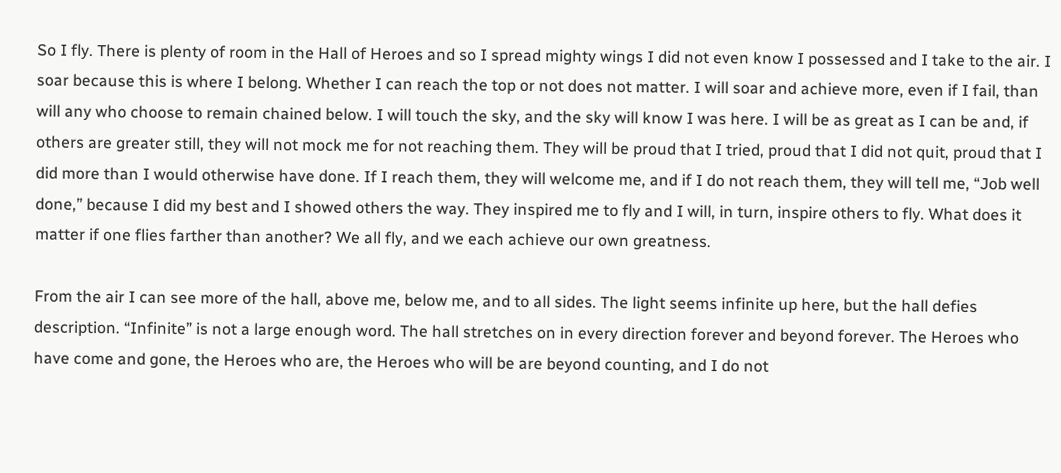So I fly. There is plenty of room in the Hall of Heroes and so I spread mighty wings I did not even know I possessed and I take to the air. I soar because this is where I belong. Whether I can reach the top or not does not matter. I will soar and achieve more, even if I fail, than will any who choose to remain chained below. I will touch the sky, and the sky will know I was here. I will be as great as I can be and, if others are greater still, they will not mock me for not reaching them. They will be proud that I tried, proud that I did not quit, proud that I did more than I would otherwise have done. If I reach them, they will welcome me, and if I do not reach them, they will tell me, “Job well done,” because I did my best and I showed others the way. They inspired me to fly and I will, in turn, inspire others to fly. What does it matter if one flies farther than another? We all fly, and we each achieve our own greatness.

From the air I can see more of the hall, above me, below me, and to all sides. The light seems infinite up here, but the hall defies description. “Infinite” is not a large enough word. The hall stretches on in every direction forever and beyond forever. The Heroes who have come and gone, the Heroes who are, the Heroes who will be are beyond counting, and I do not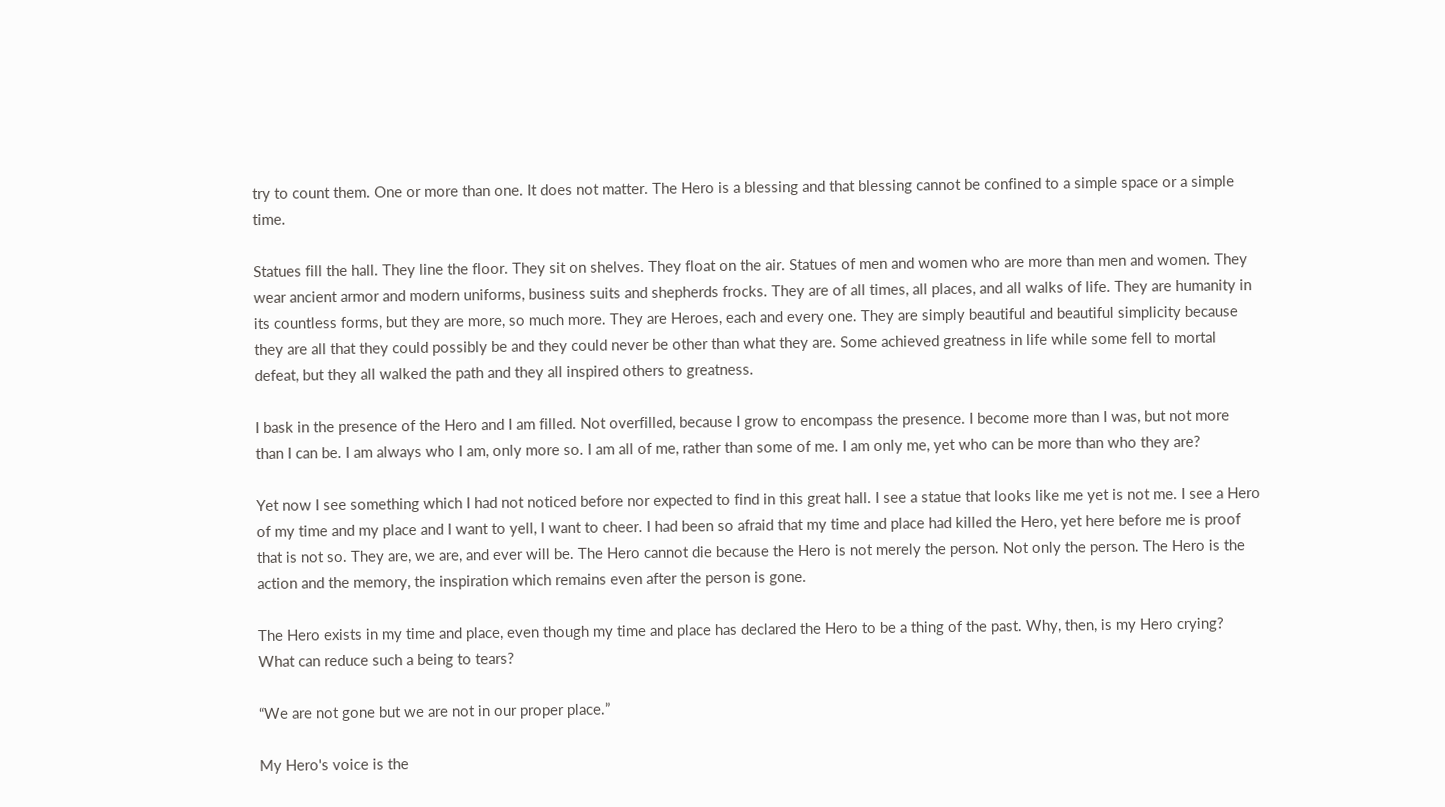try to count them. One or more than one. It does not matter. The Hero is a blessing and that blessing cannot be confined to a simple space or a simple time.

Statues fill the hall. They line the floor. They sit on shelves. They float on the air. Statues of men and women who are more than men and women. They wear ancient armor and modern uniforms, business suits and shepherds frocks. They are of all times, all places, and all walks of life. They are humanity in its countless forms, but they are more, so much more. They are Heroes, each and every one. They are simply beautiful and beautiful simplicity because they are all that they could possibly be and they could never be other than what they are. Some achieved greatness in life while some fell to mortal defeat, but they all walked the path and they all inspired others to greatness.

I bask in the presence of the Hero and I am filled. Not overfilled, because I grow to encompass the presence. I become more than I was, but not more than I can be. I am always who I am, only more so. I am all of me, rather than some of me. I am only me, yet who can be more than who they are?

Yet now I see something which I had not noticed before nor expected to find in this great hall. I see a statue that looks like me yet is not me. I see a Hero of my time and my place and I want to yell, I want to cheer. I had been so afraid that my time and place had killed the Hero, yet here before me is proof that is not so. They are, we are, and ever will be. The Hero cannot die because the Hero is not merely the person. Not only the person. The Hero is the action and the memory, the inspiration which remains even after the person is gone.

The Hero exists in my time and place, even though my time and place has declared the Hero to be a thing of the past. Why, then, is my Hero crying? What can reduce such a being to tears?

“We are not gone but we are not in our proper place.”

My Hero's voice is the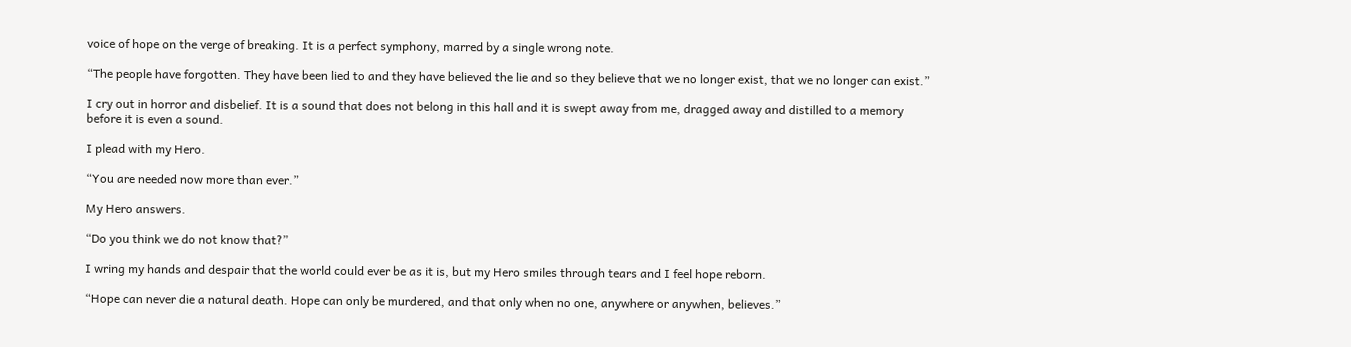voice of hope on the verge of breaking. It is a perfect symphony, marred by a single wrong note.

“The people have forgotten. They have been lied to and they have believed the lie and so they believe that we no longer exist, that we no longer can exist.”

I cry out in horror and disbelief. It is a sound that does not belong in this hall and it is swept away from me, dragged away and distilled to a memory before it is even a sound.

I plead with my Hero.

“You are needed now more than ever.”

My Hero answers.

“Do you think we do not know that?”

I wring my hands and despair that the world could ever be as it is, but my Hero smiles through tears and I feel hope reborn.

“Hope can never die a natural death. Hope can only be murdered, and that only when no one, anywhere or anywhen, believes.”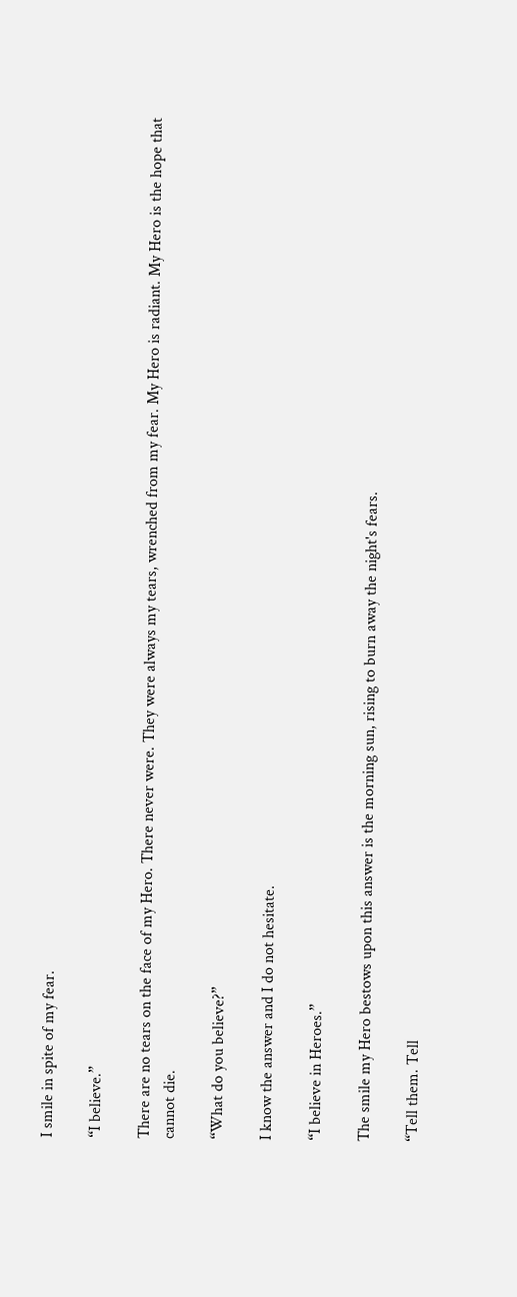I smile in spite of my fear.

“I believe.”

There are no tears on the face of my Hero. There never were. They were always my tears, wrenched from my fear. My Hero is radiant. My Hero is the hope that cannot die.

“What do you believe?”

I know the answer and I do not hesitate.

“I believe in Heroes.”

The smile my Hero bestows upon this answer is the morning sun, rising to burn away the night's fears.

“Tell them. Tell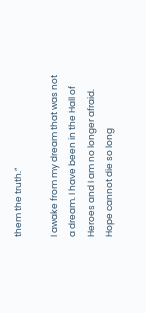them the truth.”

I awake from my dream that was not a dream. I have been in the Hall of Heroes and I am no longer afraid. Hope cannot die so long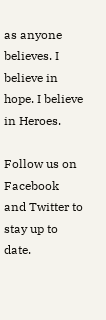as anyone believes. I believe in hope. I believe in Heroes.

Follow us on Facebook and Twitter to stay up to date.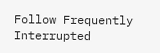Follow Frequently Interrupted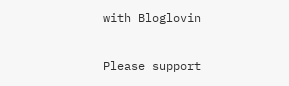with Bloglovin

Please support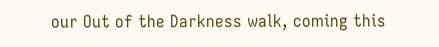our Out of the Darkness walk, coming this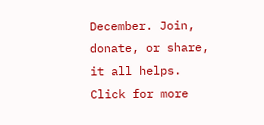December. Join, donate, or share, it all helps. Click for more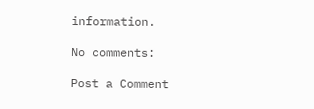information.

No comments:

Post a Comment